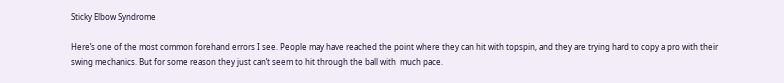Sticky Elbow Syndrome

Here’s one of the most common forehand errors I see. People may have reached the point where they can hit with topspin, and they are trying hard to copy a pro with their swing mechanics. But for some reason they just can’t seem to hit through the ball with  much pace.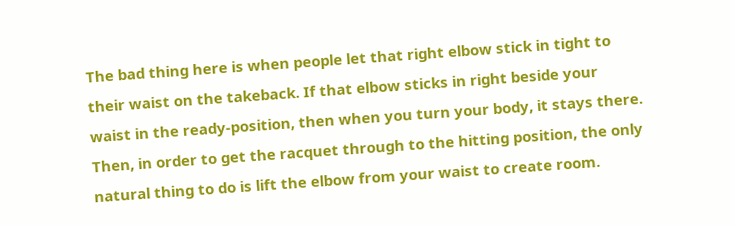The bad thing here is when people let that right elbow stick in tight to their waist on the takeback. If that elbow sticks in right beside your waist in the ready-position, then when you turn your body, it stays there. Then, in order to get the racquet through to the hitting position, the only natural thing to do is lift the elbow from your waist to create room.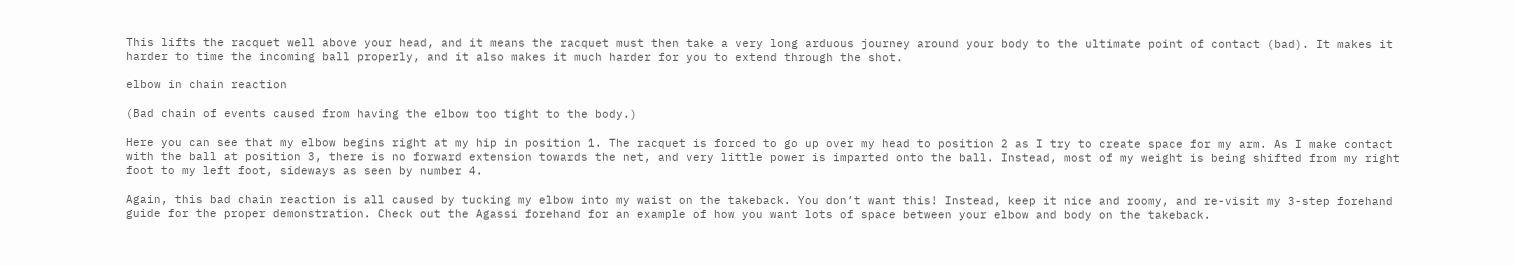This lifts the racquet well above your head, and it means the racquet must then take a very long arduous journey around your body to the ultimate point of contact (bad). It makes it harder to time the incoming ball properly, and it also makes it much harder for you to extend through the shot.

elbow in chain reaction

(Bad chain of events caused from having the elbow too tight to the body.)

Here you can see that my elbow begins right at my hip in position 1. The racquet is forced to go up over my head to position 2 as I try to create space for my arm. As I make contact with the ball at position 3, there is no forward extension towards the net, and very little power is imparted onto the ball. Instead, most of my weight is being shifted from my right foot to my left foot, sideways as seen by number 4.

Again, this bad chain reaction is all caused by tucking my elbow into my waist on the takeback. You don’t want this! Instead, keep it nice and roomy, and re-visit my 3-step forehand guide for the proper demonstration. Check out the Agassi forehand for an example of how you want lots of space between your elbow and body on the takeback.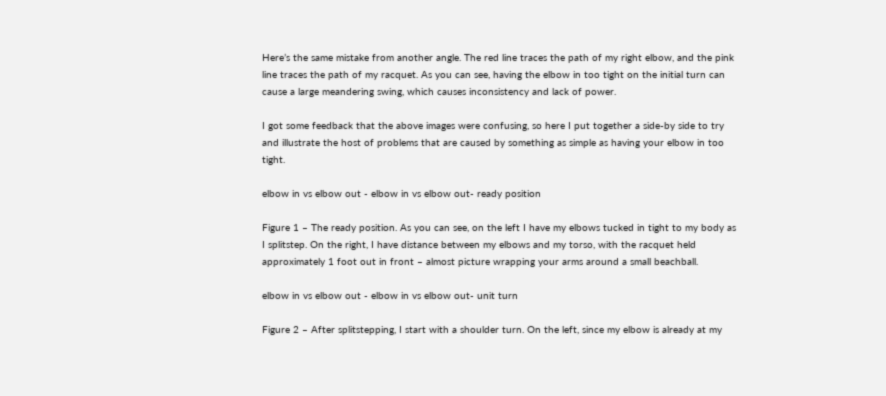Here’s the same mistake from another angle. The red line traces the path of my right elbow, and the pink line traces the path of my racquet. As you can see, having the elbow in too tight on the initial turn can cause a large meandering swing, which causes inconsistency and lack of power.

I got some feedback that the above images were confusing, so here I put together a side-by side to try and illustrate the host of problems that are caused by something as simple as having your elbow in too tight.

elbow in vs elbow out - elbow in vs elbow out- ready position

Figure 1 – The ready position. As you can see, on the left I have my elbows tucked in tight to my body as I splitstep. On the right, I have distance between my elbows and my torso, with the racquet held approximately 1 foot out in front – almost picture wrapping your arms around a small beachball.

elbow in vs elbow out - elbow in vs elbow out- unit turn

Figure 2 – After splitstepping, I start with a shoulder turn. On the left, since my elbow is already at my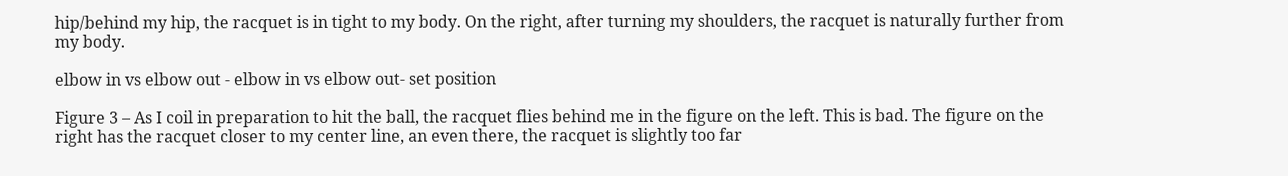hip/behind my hip, the racquet is in tight to my body. On the right, after turning my shoulders, the racquet is naturally further from my body.

elbow in vs elbow out - elbow in vs elbow out- set position

Figure 3 – As I coil in preparation to hit the ball, the racquet flies behind me in the figure on the left. This is bad. The figure on the right has the racquet closer to my center line, an even there, the racquet is slightly too far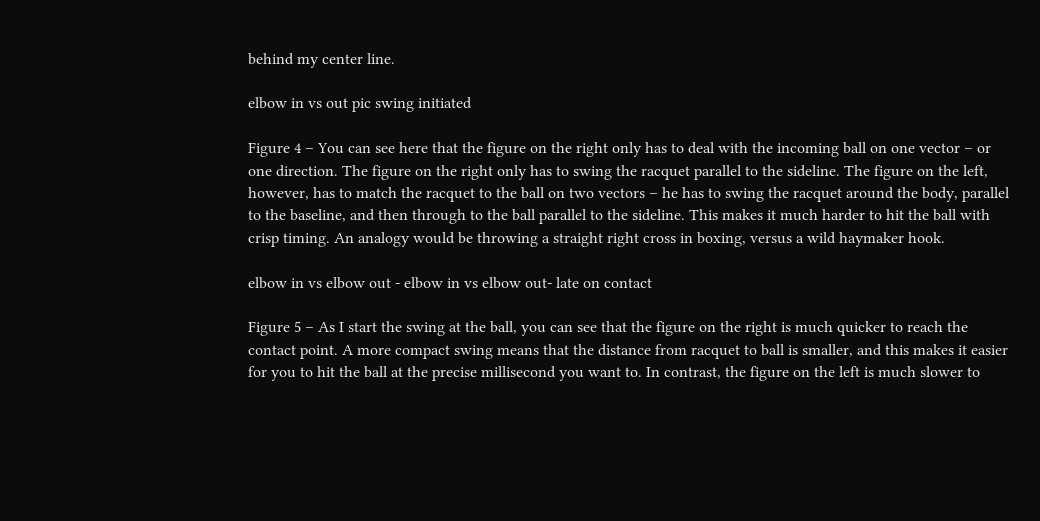behind my center line.

elbow in vs out pic swing initiated

Figure 4 – You can see here that the figure on the right only has to deal with the incoming ball on one vector – or one direction. The figure on the right only has to swing the racquet parallel to the sideline. The figure on the left, however, has to match the racquet to the ball on two vectors – he has to swing the racquet around the body, parallel to the baseline, and then through to the ball parallel to the sideline. This makes it much harder to hit the ball with crisp timing. An analogy would be throwing a straight right cross in boxing, versus a wild haymaker hook.

elbow in vs elbow out - elbow in vs elbow out- late on contact

Figure 5 – As I start the swing at the ball, you can see that the figure on the right is much quicker to reach the contact point. A more compact swing means that the distance from racquet to ball is smaller, and this makes it easier for you to hit the ball at the precise millisecond you want to. In contrast, the figure on the left is much slower to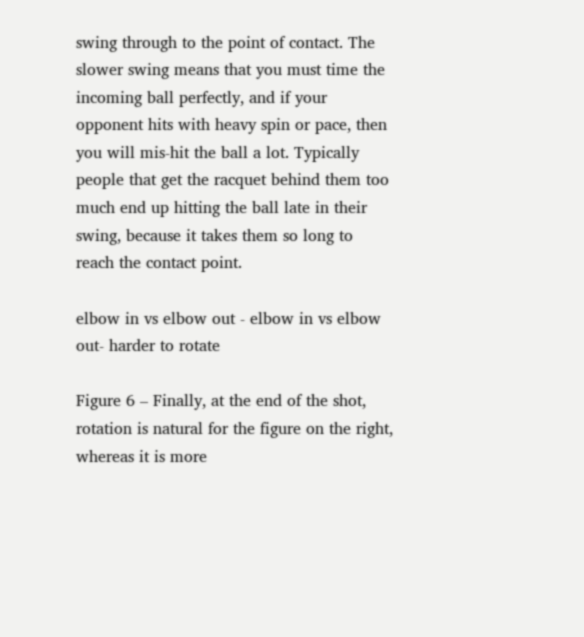swing through to the point of contact. The slower swing means that you must time the incoming ball perfectly, and if your opponent hits with heavy spin or pace, then you will mis-hit the ball a lot. Typically people that get the racquet behind them too much end up hitting the ball late in their swing, because it takes them so long to reach the contact point.

elbow in vs elbow out - elbow in vs elbow out- harder to rotate

Figure 6 – Finally, at the end of the shot, rotation is natural for the figure on the right, whereas it is more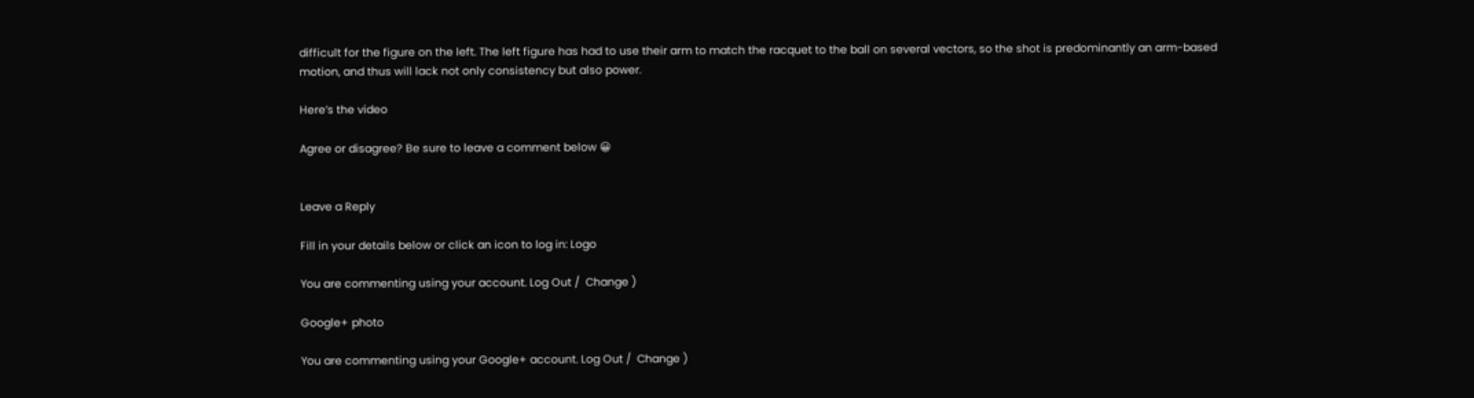difficult for the figure on the left. The left figure has had to use their arm to match the racquet to the ball on several vectors, so the shot is predominantly an arm-based motion, and thus will lack not only consistency but also power.

Here’s the video

Agree or disagree? Be sure to leave a comment below 😀


Leave a Reply

Fill in your details below or click an icon to log in: Logo

You are commenting using your account. Log Out /  Change )

Google+ photo

You are commenting using your Google+ account. Log Out /  Change )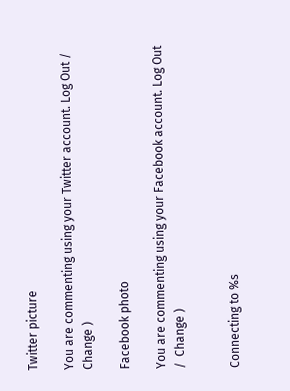Twitter picture

You are commenting using your Twitter account. Log Out /  Change )

Facebook photo

You are commenting using your Facebook account. Log Out /  Change )


Connecting to %s